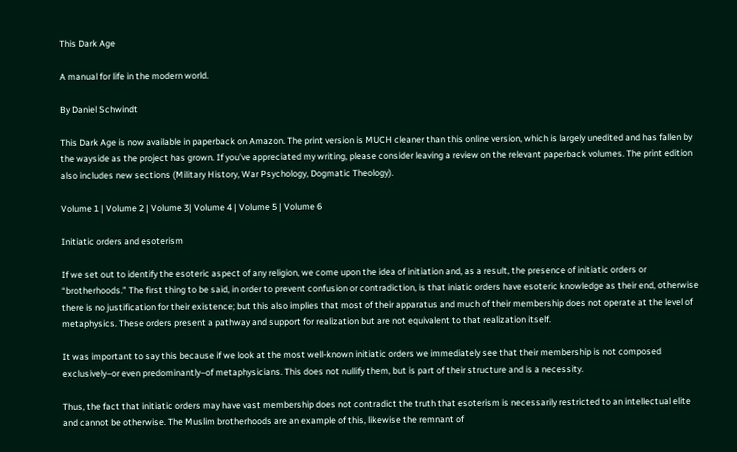This Dark Age

A manual for life in the modern world.

By Daniel Schwindt

This Dark Age is now available in paperback on Amazon. The print version is MUCH cleaner than this online version, which is largely unedited and has fallen by the wayside as the project has grown. If you’ve appreciated my writing, please consider leaving a review on the relevant paperback volumes. The print edition also includes new sections (Military History, War Psychology, Dogmatic Theology).

Volume 1 | Volume 2 | Volume 3| Volume 4 | Volume 5 | Volume 6

Initiatic orders and esoterism

If we set out to identify the esoteric aspect of any religion, we come upon the idea of initiation and, as a result, the presence of initiatic orders or “brotherhoods.” The first thing to be said, in order to prevent confusion or contradiction, is that iniatic orders have esoteric knowledge as their end, otherwise there is no justification for their existence; but this also implies that most of their apparatus and much of their membership does not operate at the level of metaphysics. These orders present a pathway and support for realization but are not equivalent to that realization itself.

It was important to say this because if we look at the most well-known initiatic orders we immediately see that their membership is not composed exclusively–or even predominantly–of metaphysicians. This does not nullify them, but is part of their structure and is a necessity.

Thus, the fact that initiatic orders may have vast membership does not contradict the truth that esoterism is necessarily restricted to an intellectual elite and cannot be otherwise. The Muslim brotherhoods are an example of this, likewise the remnant of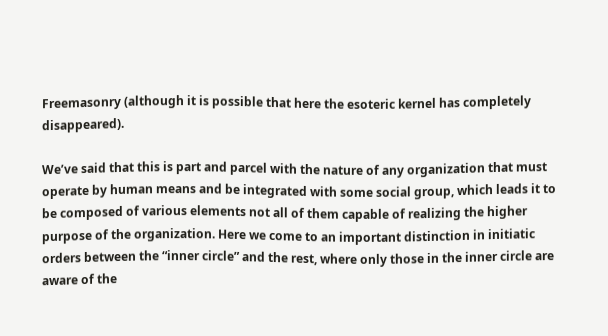Freemasonry (although it is possible that here the esoteric kernel has completely disappeared).

We’ve said that this is part and parcel with the nature of any organization that must operate by human means and be integrated with some social group, which leads it to be composed of various elements not all of them capable of realizing the higher purpose of the organization. Here we come to an important distinction in initiatic orders between the “inner circle” and the rest, where only those in the inner circle are aware of the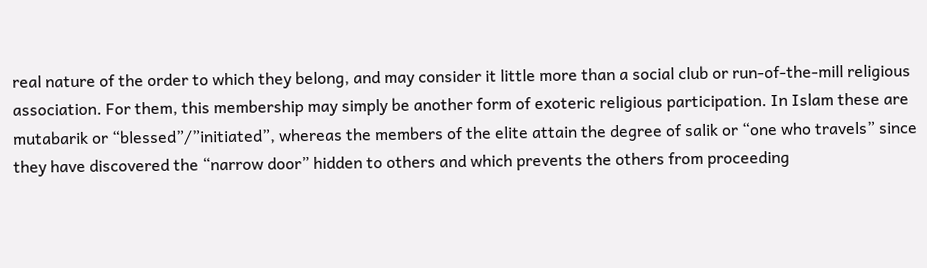real nature of the order to which they belong, and may consider it little more than a social club or run-of-the-mill religious association. For them, this membership may simply be another form of exoteric religious participation. In Islam these are mutabarik or “blessed”/”initiated”, whereas the members of the elite attain the degree of salik or “one who travels” since they have discovered the “narrow door” hidden to others and which prevents the others from proceeding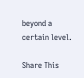beyond a certain level.

Share This